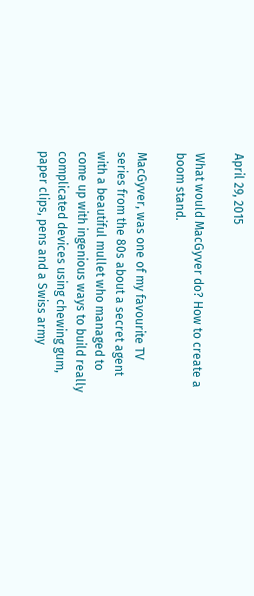April 29, 2015

What would MacGyver do? How to create a boom stand.

MacGyver, was one of my favourite TV series from the 80s about a secret agent with a beautiful mullet who managed to come up with ingenious ways to build really complicated devices using chewing gum, paper clips, pens and a Swiss army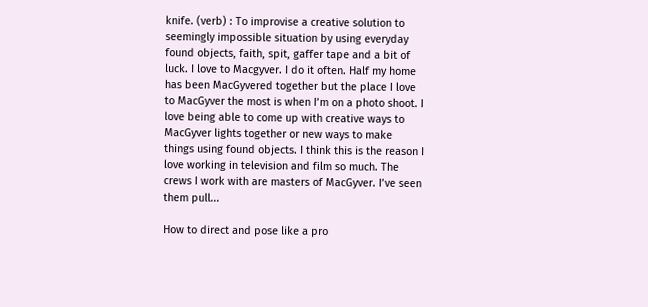knife. (verb) : To improvise a creative solution to seemingly impossible situation by using everyday found objects, faith, spit, gaffer tape and a bit of luck. I love to Macgyver. I do it often. Half my home has been MacGyvered together but the place I love to MacGyver the most is when I’m on a photo shoot. I love being able to come up with creative ways to MacGyver lights together or new ways to make things using found objects. I think this is the reason I love working in television and film so much. The crews I work with are masters of MacGyver. I’ve seen them pull...

How to direct and pose like a pro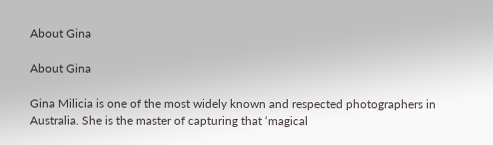About Gina

About Gina

Gina Milicia is one of the most widely known and respected photographers in Australia. She is the master of capturing that ‘magical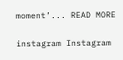moment’... READ MORE

instagram Instagram